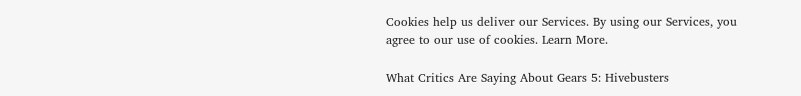Cookies help us deliver our Services. By using our Services, you agree to our use of cookies. Learn More.

What Critics Are Saying About Gears 5: Hivebusters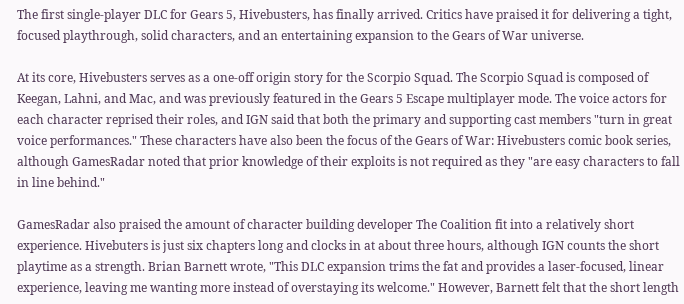The first single-player DLC for Gears 5, Hivebusters, has finally arrived. Critics have praised it for delivering a tight, focused playthrough, solid characters, and an entertaining expansion to the Gears of War universe.

At its core, Hivebusters serves as a one-off origin story for the Scorpio Squad. The Scorpio Squad is composed of Keegan, Lahni, and Mac, and was previously featured in the Gears 5 Escape multiplayer mode. The voice actors for each character reprised their roles, and IGN said that both the primary and supporting cast members "turn in great voice performances." These characters have also been the focus of the Gears of War: Hivebusters comic book series, although GamesRadar noted that prior knowledge of their exploits is not required as they "are easy characters to fall in line behind."

GamesRadar also praised the amount of character building developer The Coalition fit into a relatively short experience. Hivebuters is just six chapters long and clocks in at about three hours, although IGN counts the short playtime as a strength. Brian Barnett wrote, "This DLC expansion trims the fat and provides a laser-focused, linear experience, leaving me wanting more instead of overstaying its welcome." However, Barnett felt that the short length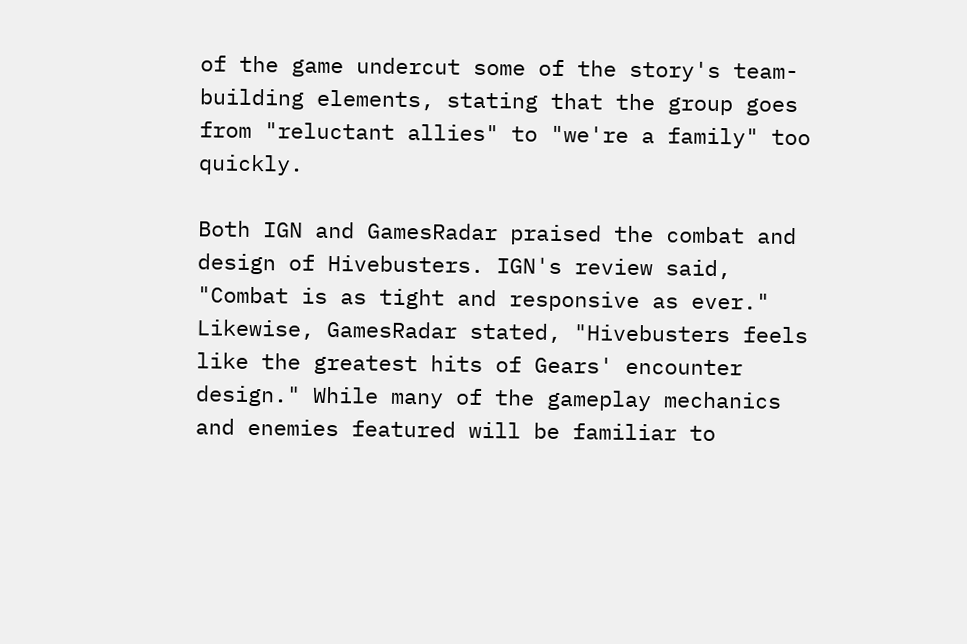of the game undercut some of the story's team-building elements, stating that the group goes from "reluctant allies" to "we're a family" too quickly.

Both IGN and GamesRadar praised the combat and design of Hivebusters. IGN's review said, "Combat is as tight and responsive as ever." Likewise, GamesRadar stated, "Hivebusters feels like the greatest hits of Gears' encounter design." While many of the gameplay mechanics and enemies featured will be familiar to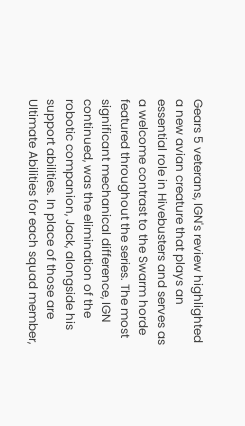Gears 5 veterans, IGN's review highlighted a new avian creature that plays an essential role in Hivebusters and serves as a welcome contrast to the Swarm horde featured throughout the series. The most significant mechanical difference, IGN continued, was the elimination of the robotic companion, Jack, alongside his support abilities. In place of those are Ultimate Abilities for each squad member,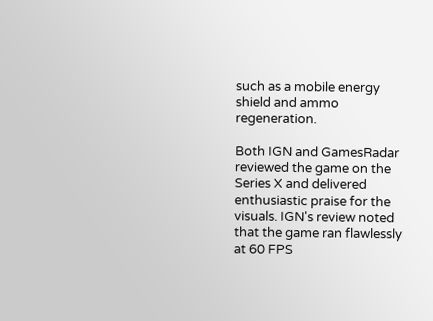such as a mobile energy shield and ammo regeneration.

Both IGN and GamesRadar reviewed the game on the Series X and delivered enthusiastic praise for the visuals. IGN's review noted that the game ran flawlessly at 60 FPS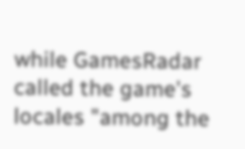while GamesRadar called the game's locales "among the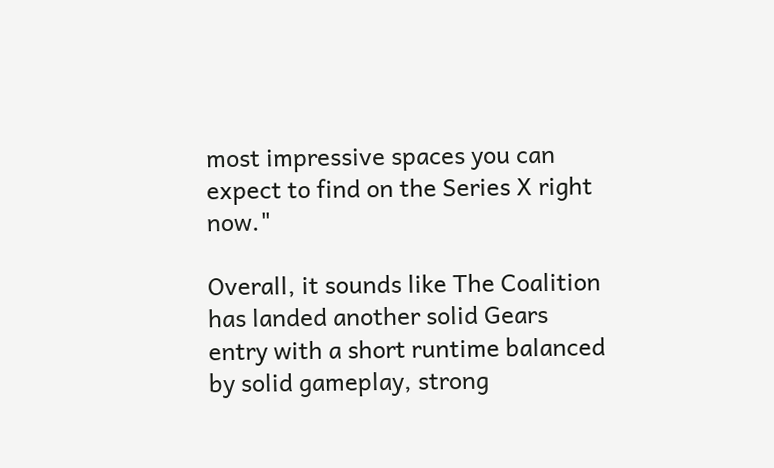most impressive spaces you can expect to find on the Series X right now."

Overall, it sounds like The Coalition has landed another solid Gears entry with a short runtime balanced by solid gameplay, strong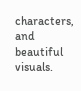characters, and beautiful visuals.